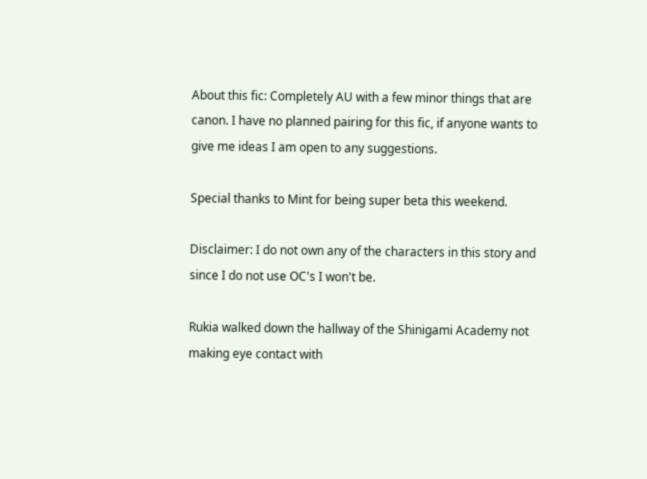About this fic: Completely AU with a few minor things that are canon. I have no planned pairing for this fic, if anyone wants to give me ideas I am open to any suggestions.

Special thanks to Mint for being super beta this weekend.

Disclaimer: I do not own any of the characters in this story and since I do not use OC's I won't be.

Rukia walked down the hallway of the Shinigami Academy not making eye contact with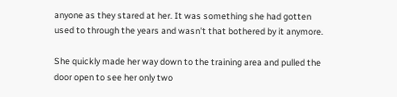anyone as they stared at her. It was something she had gotten used to through the years and wasn't that bothered by it anymore.

She quickly made her way down to the training area and pulled the door open to see her only two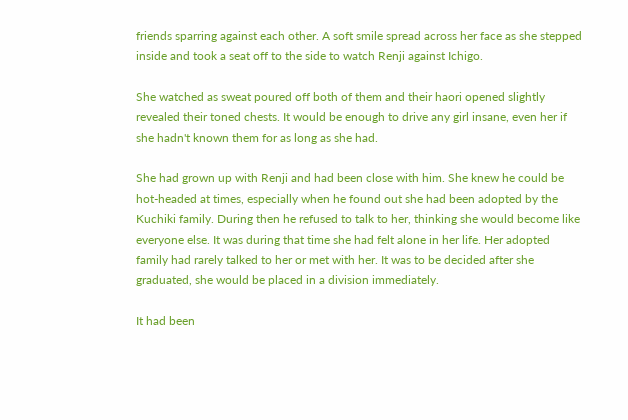friends sparring against each other. A soft smile spread across her face as she stepped inside and took a seat off to the side to watch Renji against Ichigo.

She watched as sweat poured off both of them and their haori opened slightly revealed their toned chests. It would be enough to drive any girl insane, even her if she hadn't known them for as long as she had.

She had grown up with Renji and had been close with him. She knew he could be hot-headed at times, especially when he found out she had been adopted by the Kuchiki family. During then he refused to talk to her, thinking she would become like everyone else. It was during that time she had felt alone in her life. Her adopted family had rarely talked to her or met with her. It was to be decided after she graduated, she would be placed in a division immediately.

It had been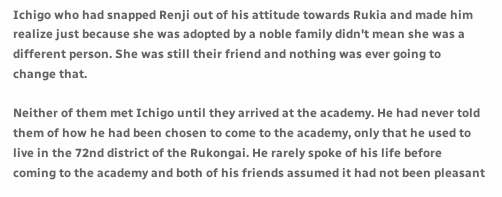Ichigo who had snapped Renji out of his attitude towards Rukia and made him realize just because she was adopted by a noble family didn't mean she was a different person. She was still their friend and nothing was ever going to change that.

Neither of them met Ichigo until they arrived at the academy. He had never told them of how he had been chosen to come to the academy, only that he used to live in the 72nd district of the Rukongai. He rarely spoke of his life before coming to the academy and both of his friends assumed it had not been pleasant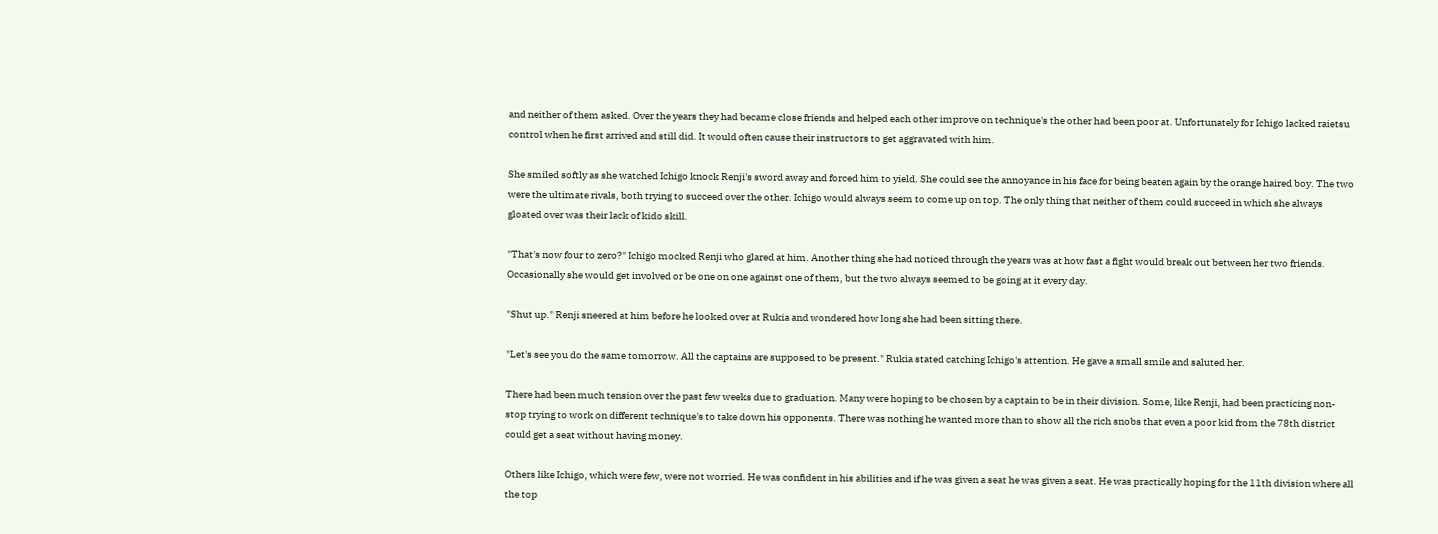and neither of them asked. Over the years they had became close friends and helped each other improve on technique's the other had been poor at. Unfortunately for Ichigo lacked raietsu control when he first arrived and still did. It would often cause their instructors to get aggravated with him.

She smiled softly as she watched Ichigo knock Renji's sword away and forced him to yield. She could see the annoyance in his face for being beaten again by the orange haired boy. The two were the ultimate rivals, both trying to succeed over the other. Ichigo would always seem to come up on top. The only thing that neither of them could succeed in which she always gloated over was their lack of kido skill.

"That's now four to zero?" Ichigo mocked Renji who glared at him. Another thing she had noticed through the years was at how fast a fight would break out between her two friends. Occasionally she would get involved or be one on one against one of them, but the two always seemed to be going at it every day.

"Shut up." Renji sneered at him before he looked over at Rukia and wondered how long she had been sitting there.

"Let's see you do the same tomorrow. All the captains are supposed to be present." Rukia stated catching Ichigo's attention. He gave a small smile and saluted her.

There had been much tension over the past few weeks due to graduation. Many were hoping to be chosen by a captain to be in their division. Some, like Renji, had been practicing non-stop trying to work on different technique's to take down his opponents. There was nothing he wanted more than to show all the rich snobs that even a poor kid from the 78th district could get a seat without having money.

Others like Ichigo, which were few, were not worried. He was confident in his abilities and if he was given a seat he was given a seat. He was practically hoping for the 11th division where all the top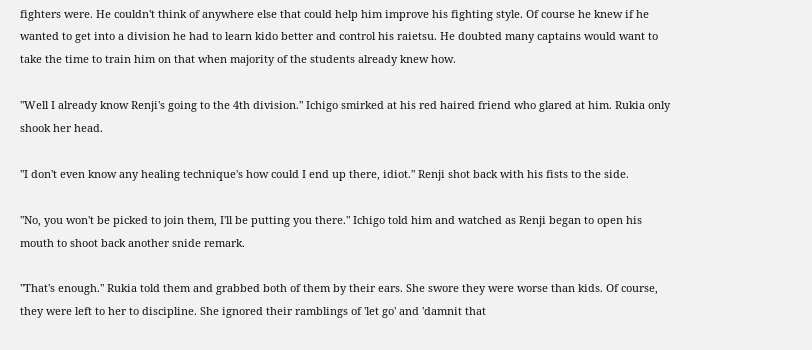fighters were. He couldn't think of anywhere else that could help him improve his fighting style. Of course he knew if he wanted to get into a division he had to learn kido better and control his raietsu. He doubted many captains would want to take the time to train him on that when majority of the students already knew how.

"Well I already know Renji's going to the 4th division." Ichigo smirked at his red haired friend who glared at him. Rukia only shook her head.

"I don't even know any healing technique's how could I end up there, idiot." Renji shot back with his fists to the side.

"No, you won't be picked to join them, I'll be putting you there." Ichigo told him and watched as Renji began to open his mouth to shoot back another snide remark.

"That's enough." Rukia told them and grabbed both of them by their ears. She swore they were worse than kids. Of course, they were left to her to discipline. She ignored their ramblings of 'let go' and 'damnit that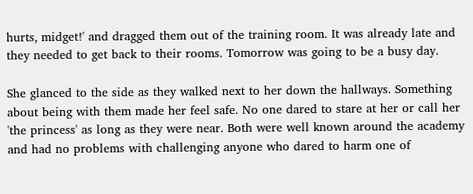hurts, midget!' and dragged them out of the training room. It was already late and they needed to get back to their rooms. Tomorrow was going to be a busy day.

She glanced to the side as they walked next to her down the hallways. Something about being with them made her feel safe. No one dared to stare at her or call her 'the princess' as long as they were near. Both were well known around the academy and had no problems with challenging anyone who dared to harm one of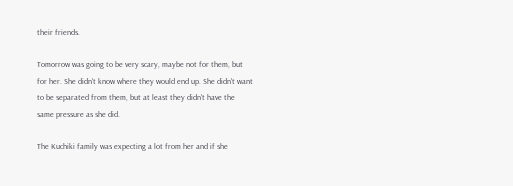their friends.

Tomorrow was going to be very scary, maybe not for them, but for her. She didn't know where they would end up. She didn't want to be separated from them, but at least they didn't have the same pressure as she did.

The Kuchiki family was expecting a lot from her and if she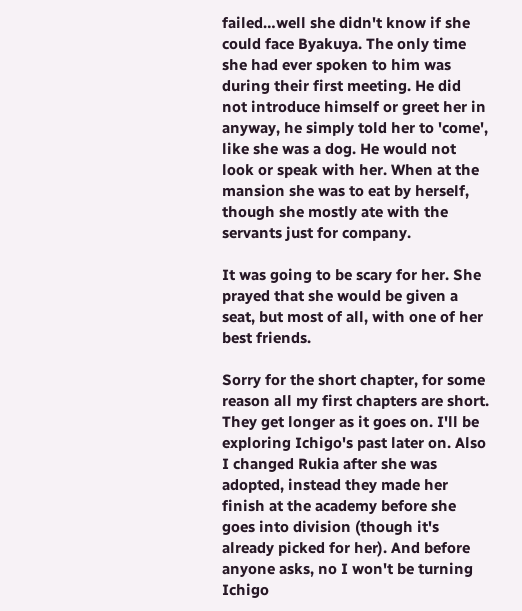failed…well she didn't know if she could face Byakuya. The only time she had ever spoken to him was during their first meeting. He did not introduce himself or greet her in anyway, he simply told her to 'come', like she was a dog. He would not look or speak with her. When at the mansion she was to eat by herself, though she mostly ate with the servants just for company.

It was going to be scary for her. She prayed that she would be given a seat, but most of all, with one of her best friends.

Sorry for the short chapter, for some reason all my first chapters are short. They get longer as it goes on. I'll be exploring Ichigo's past later on. Also I changed Rukia after she was adopted, instead they made her finish at the academy before she goes into division (though it's already picked for her). And before anyone asks, no I won't be turning Ichigo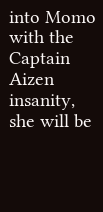into Momo with the Captain Aizen insanity, she will be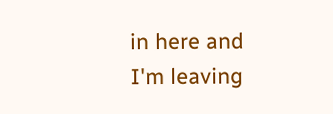in here and I'm leaving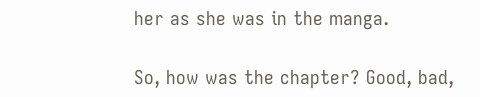her as she was in the manga.

So, how was the chapter? Good, bad,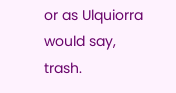or as Ulquiorra would say, trash.